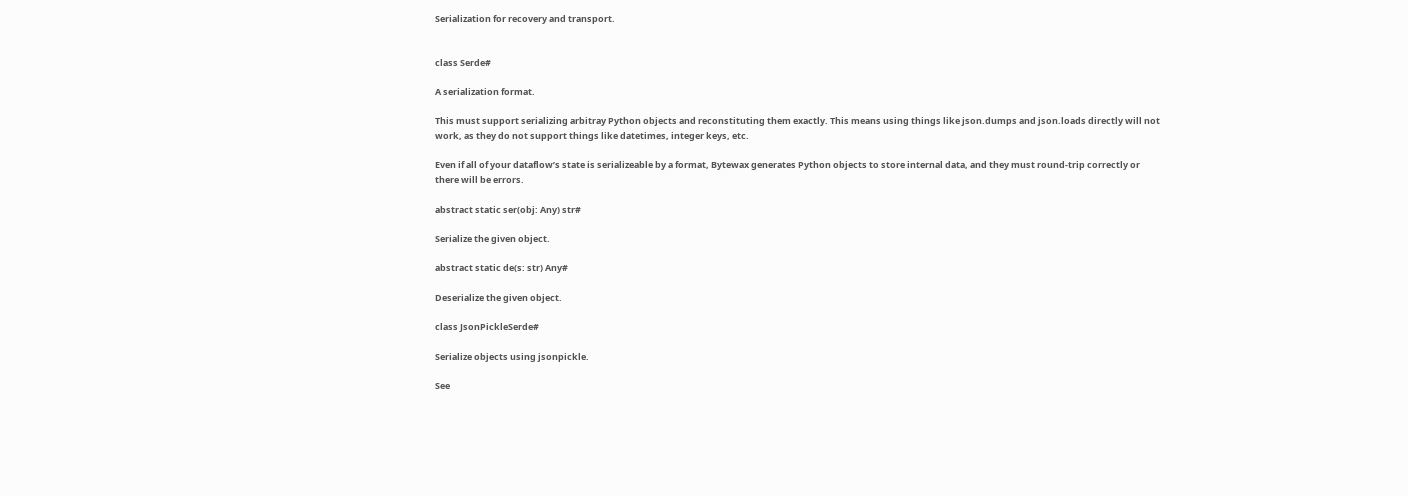Serialization for recovery and transport.


class Serde#

A serialization format.

This must support serializing arbitray Python objects and reconstituting them exactly. This means using things like json.dumps and json.loads directly will not work, as they do not support things like datetimes, integer keys, etc.

Even if all of your dataflow’s state is serializeable by a format, Bytewax generates Python objects to store internal data, and they must round-trip correctly or there will be errors.

abstract static ser(obj: Any) str#

Serialize the given object.

abstract static de(s: str) Any#

Deserialize the given object.

class JsonPickleSerde#

Serialize objects using jsonpickle.

See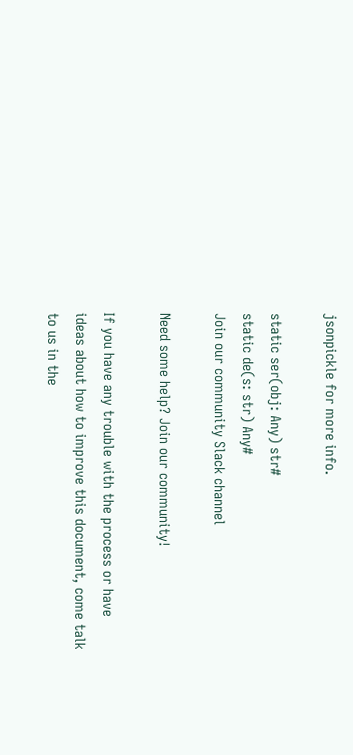jsonpickle for more info.

static ser(obj: Any) str#
static de(s: str) Any#
Join our community Slack channel

Need some help? Join our community!

If you have any trouble with the process or have ideas about how to improve this document, come talk to us in the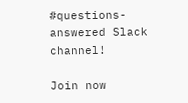#questions-answered Slack channel!

Join now